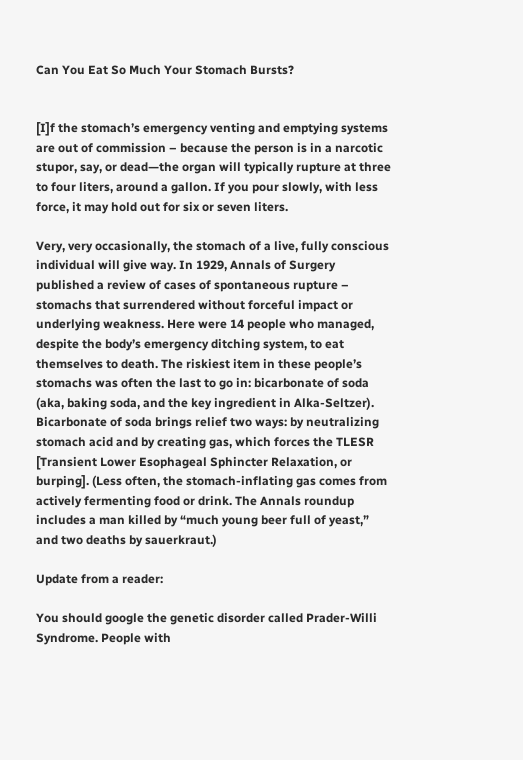Can You Eat So Much Your Stomach Bursts?


[I]f the stomach’s emergency venting and emptying systems are out of commission – because the person is in a narcotic stupor, say, or dead—the organ will typically rupture at three to four liters, around a gallon. If you pour slowly, with less force, it may hold out for six or seven liters.

Very, very occasionally, the stomach of a live, fully conscious individual will give way. In 1929, Annals of Surgery published a review of cases of spontaneous rupture – stomachs that surrendered without forceful impact or underlying weakness. Here were 14 people who managed, despite the body’s emergency ditching system, to eat themselves to death. The riskiest item in these people’s stomachs was often the last to go in: bicarbonate of soda (aka, baking soda, and the key ingredient in Alka-Seltzer). Bicarbonate of soda brings relief two ways: by neutralizing stomach acid and by creating gas, which forces the TLESR [Transient Lower Esophageal Sphincter Relaxation, or burping]. (Less often, the stomach-inflating gas comes from actively fermenting food or drink. The Annals roundup includes a man killed by “much young beer full of yeast,” and two deaths by sauerkraut.)

Update from a reader:

You should google the genetic disorder called Prader-Willi Syndrome. People with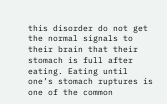this disorder do not get the normal signals to their brain that their stomach is full after eating. Eating until one’s stomach ruptures is one of the common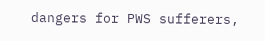dangers for PWS sufferers,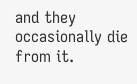and they occasionally die from it.